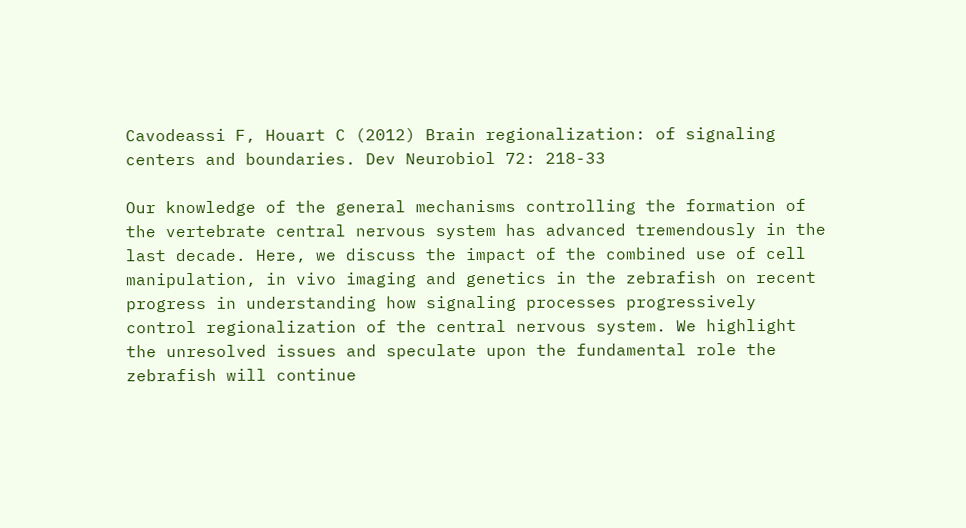Cavodeassi F, Houart C (2012) Brain regionalization: of signaling centers and boundaries. Dev Neurobiol 72: 218-33

Our knowledge of the general mechanisms controlling the formation of the vertebrate central nervous system has advanced tremendously in the last decade. Here, we discuss the impact of the combined use of cell manipulation, in vivo imaging and genetics in the zebrafish on recent progress in understanding how signaling processes progressively control regionalization of the central nervous system. We highlight the unresolved issues and speculate upon the fundamental role the zebrafish will continue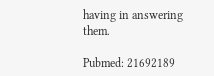having in answering them.

Pubmed: 21692189